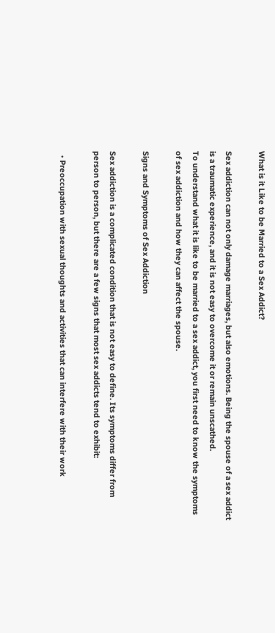What is it Like to be Married to a Sex Addict?

Sex addiction can not only damage marriages, but also emotions. Being the spouse of a sex addict is a traumatic experience, and it is not easy to overcome it or remain unscathed.
To understand what it is like to be married to a sex addict, you first need to know the symptoms of sex addiction and how they can affect the spouse.

Signs and Symptoms of Sex Addiction

Sex addiction is a complicated condition that is not easy to define. Its symptoms differ from person to person, but there are a few signs that most sex addicts tend to exhibit:

  • Preoccupation with sexual thoughts and activities that can interfere with their work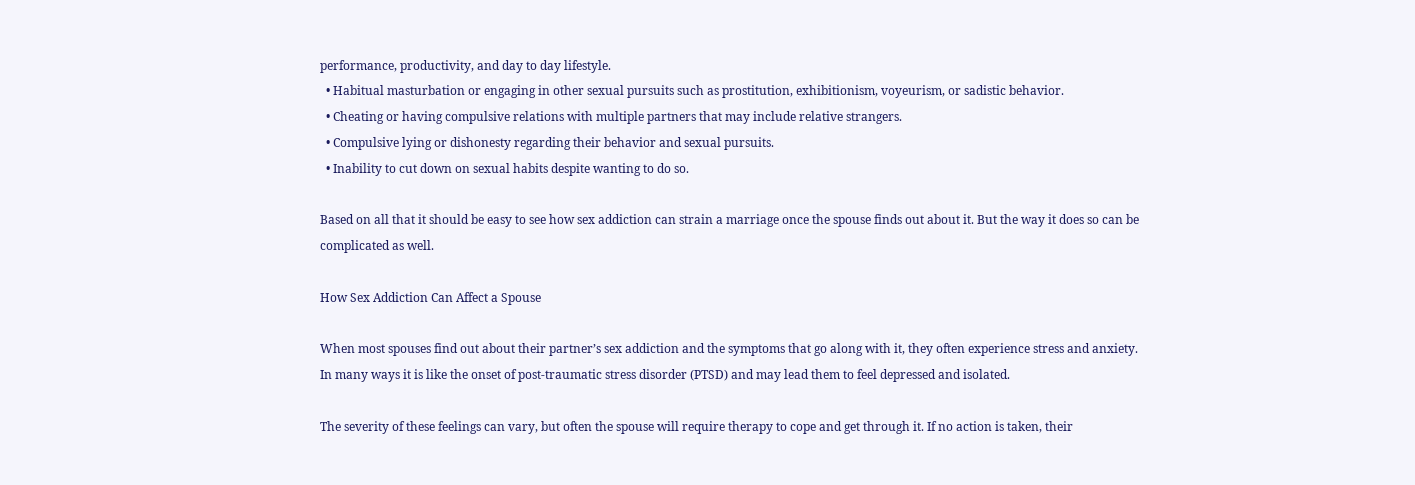performance, productivity, and day to day lifestyle.
  • Habitual masturbation or engaging in other sexual pursuits such as prostitution, exhibitionism, voyeurism, or sadistic behavior.
  • Cheating or having compulsive relations with multiple partners that may include relative strangers.
  • Compulsive lying or dishonesty regarding their behavior and sexual pursuits.
  • Inability to cut down on sexual habits despite wanting to do so.

Based on all that it should be easy to see how sex addiction can strain a marriage once the spouse finds out about it. But the way it does so can be complicated as well.

How Sex Addiction Can Affect a Spouse

When most spouses find out about their partner’s sex addiction and the symptoms that go along with it, they often experience stress and anxiety. In many ways it is like the onset of post-traumatic stress disorder (PTSD) and may lead them to feel depressed and isolated.

The severity of these feelings can vary, but often the spouse will require therapy to cope and get through it. If no action is taken, their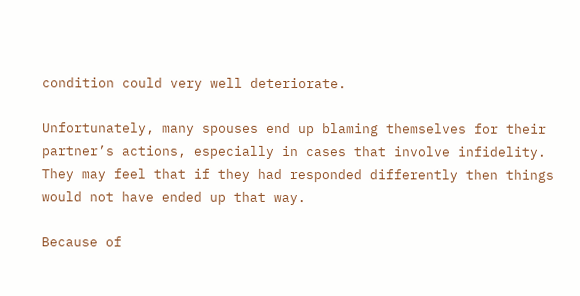condition could very well deteriorate.

Unfortunately, many spouses end up blaming themselves for their partner’s actions, especially in cases that involve infidelity. They may feel that if they had responded differently then things would not have ended up that way.

Because of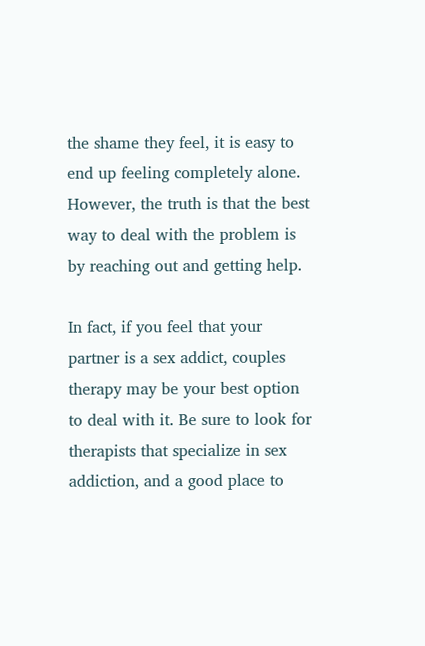the shame they feel, it is easy to end up feeling completely alone. However, the truth is that the best way to deal with the problem is by reaching out and getting help.

In fact, if you feel that your partner is a sex addict, couples therapy may be your best option to deal with it. Be sure to look for therapists that specialize in sex addiction, and a good place to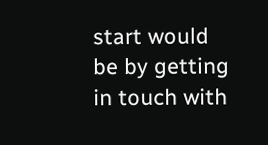start would be by getting in touch with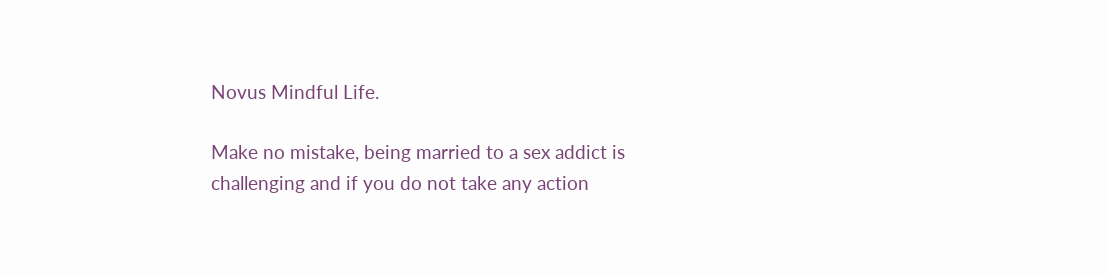Novus Mindful Life.

Make no mistake, being married to a sex addict is challenging and if you do not take any action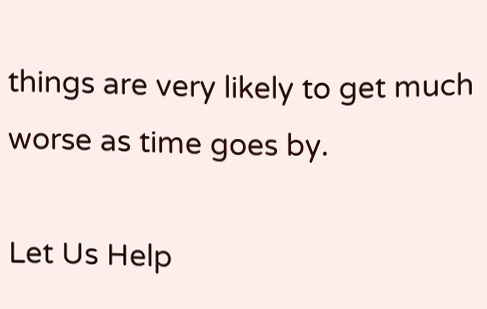things are very likely to get much worse as time goes by.

Let Us Help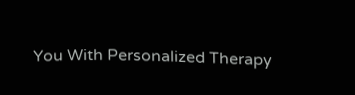You With Personalized Therapy